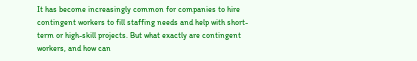It has become increasingly common for companies to hire contingent workers to fill staffing needs and help with short-term or high-skill projects. But what exactly are contingent workers, and how can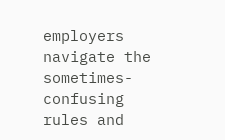employers navigate the sometimes-confusing rules and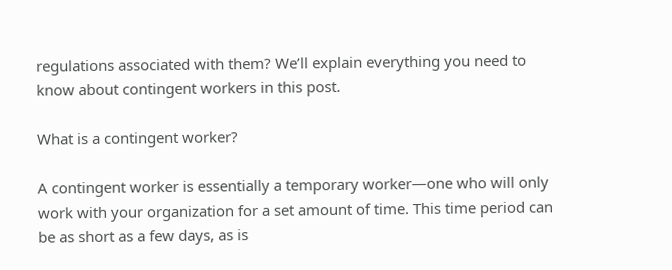regulations associated with them? We’ll explain everything you need to know about contingent workers in this post.

What is a contingent worker?

A contingent worker is essentially a temporary worker—one who will only work with your organization for a set amount of time. This time period can be as short as a few days, as is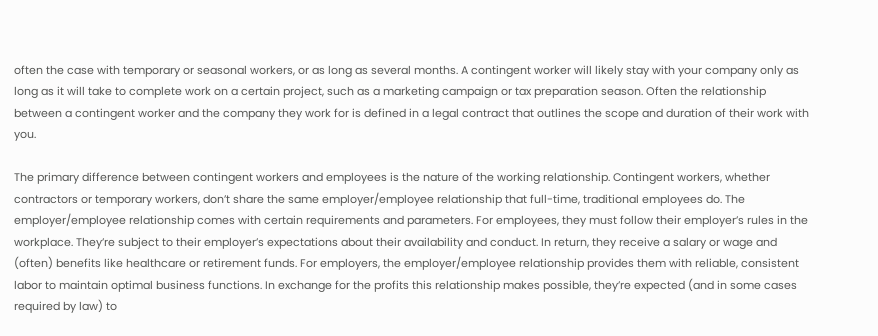often the case with temporary or seasonal workers, or as long as several months. A contingent worker will likely stay with your company only as long as it will take to complete work on a certain project, such as a marketing campaign or tax preparation season. Often the relationship between a contingent worker and the company they work for is defined in a legal contract that outlines the scope and duration of their work with you.

The primary difference between contingent workers and employees is the nature of the working relationship. Contingent workers, whether contractors or temporary workers, don’t share the same employer/employee relationship that full-time, traditional employees do. The employer/employee relationship comes with certain requirements and parameters. For employees, they must follow their employer’s rules in the workplace. They’re subject to their employer’s expectations about their availability and conduct. In return, they receive a salary or wage and (often) benefits like healthcare or retirement funds. For employers, the employer/employee relationship provides them with reliable, consistent labor to maintain optimal business functions. In exchange for the profits this relationship makes possible, they’re expected (and in some cases required by law) to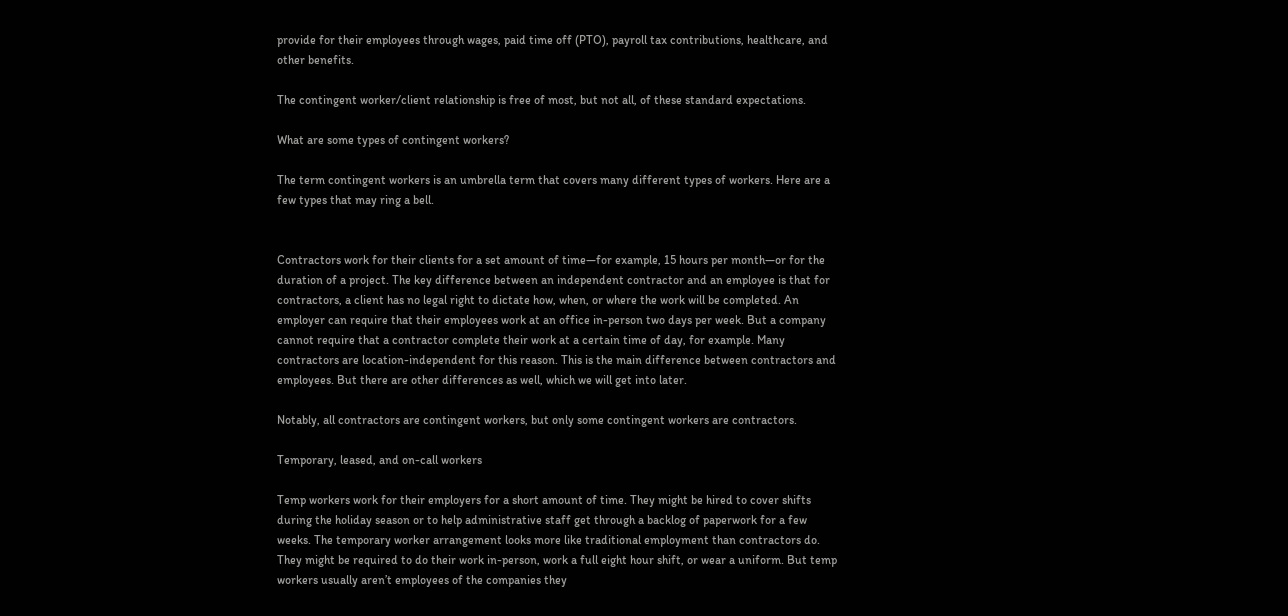provide for their employees through wages, paid time off (PTO), payroll tax contributions, healthcare, and other benefits.

The contingent worker/client relationship is free of most, but not all, of these standard expectations.

What are some types of contingent workers?

The term contingent workers is an umbrella term that covers many different types of workers. Here are a few types that may ring a bell.


Contractors work for their clients for a set amount of time—for example, 15 hours per month—or for the duration of a project. The key difference between an independent contractor and an employee is that for contractors, a client has no legal right to dictate how, when, or where the work will be completed. An employer can require that their employees work at an office in-person two days per week. But a company cannot require that a contractor complete their work at a certain time of day, for example. Many contractors are location-independent for this reason. This is the main difference between contractors and employees. But there are other differences as well, which we will get into later.

Notably, all contractors are contingent workers, but only some contingent workers are contractors.

Temporary, leased, and on-call workers

Temp workers work for their employers for a short amount of time. They might be hired to cover shifts during the holiday season or to help administrative staff get through a backlog of paperwork for a few weeks. The temporary worker arrangement looks more like traditional employment than contractors do. They might be required to do their work in-person, work a full eight hour shift, or wear a uniform. But temp workers usually aren’t employees of the companies they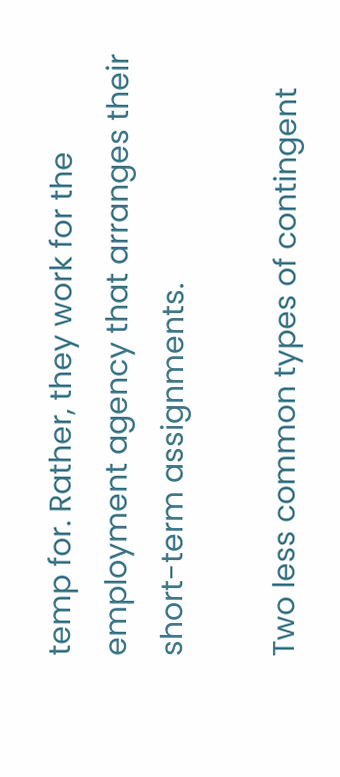temp for. Rather, they work for the employment agency that arranges their short-term assignments.

Two less common types of contingent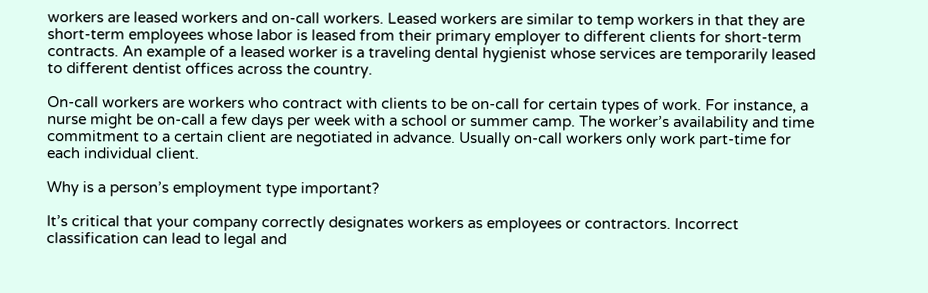workers are leased workers and on-call workers. Leased workers are similar to temp workers in that they are short-term employees whose labor is leased from their primary employer to different clients for short-term contracts. An example of a leased worker is a traveling dental hygienist whose services are temporarily leased to different dentist offices across the country.

On-call workers are workers who contract with clients to be on-call for certain types of work. For instance, a nurse might be on-call a few days per week with a school or summer camp. The worker’s availability and time commitment to a certain client are negotiated in advance. Usually on-call workers only work part-time for each individual client.

Why is a person’s employment type important?

It’s critical that your company correctly designates workers as employees or contractors. Incorrect classification can lead to legal and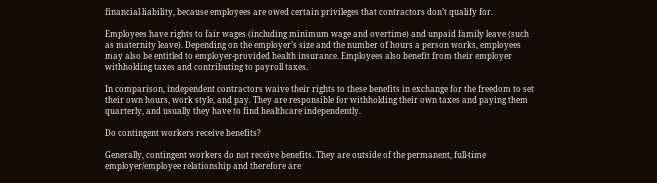financial liability, because employees are owed certain privileges that contractors don’t qualify for.

Employees have rights to fair wages (including minimum wage and overtime) and unpaid family leave (such as maternity leave). Depending on the employer’s size and the number of hours a person works, employees may also be entitled to employer-provided health insurance. Employees also benefit from their employer withholding taxes and contributing to payroll taxes.

In comparison, independent contractors waive their rights to these benefits in exchange for the freedom to set their own hours, work style, and pay. They are responsible for withholding their own taxes and paying them quarterly, and usually they have to find healthcare independently.

Do contingent workers receive benefits?

Generally, contingent workers do not receive benefits. They are outside of the permanent, full-time employer/employee relationship and therefore are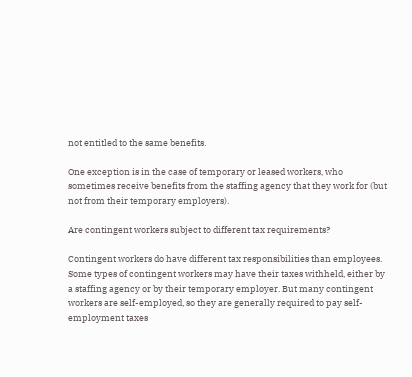not entitled to the same benefits.

One exception is in the case of temporary or leased workers, who sometimes receive benefits from the staffing agency that they work for (but not from their temporary employers).

Are contingent workers subject to different tax requirements?

Contingent workers do have different tax responsibilities than employees. Some types of contingent workers may have their taxes withheld, either by a staffing agency or by their temporary employer. But many contingent workers are self-employed, so they are generally required to pay self-employment taxes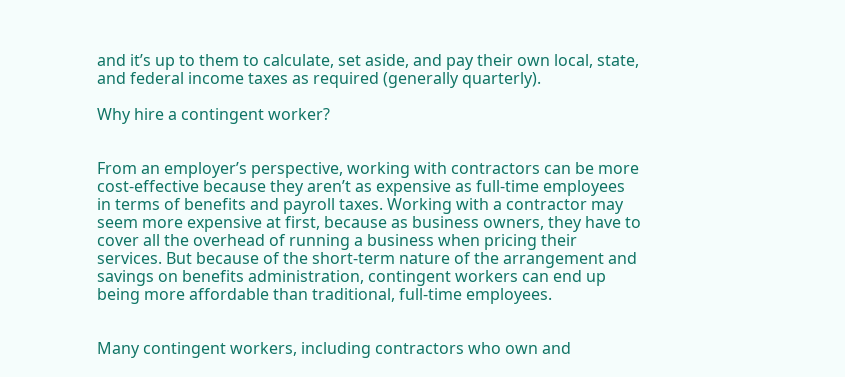and it’s up to them to calculate, set aside, and pay their own local, state, and federal income taxes as required (generally quarterly).

Why hire a contingent worker?


From an employer’s perspective, working with contractors can be more cost-effective because they aren’t as expensive as full-time employees in terms of benefits and payroll taxes. Working with a contractor may seem more expensive at first, because as business owners, they have to cover all the overhead of running a business when pricing their services. But because of the short-term nature of the arrangement and savings on benefits administration, contingent workers can end up being more affordable than traditional, full-time employees.


Many contingent workers, including contractors who own and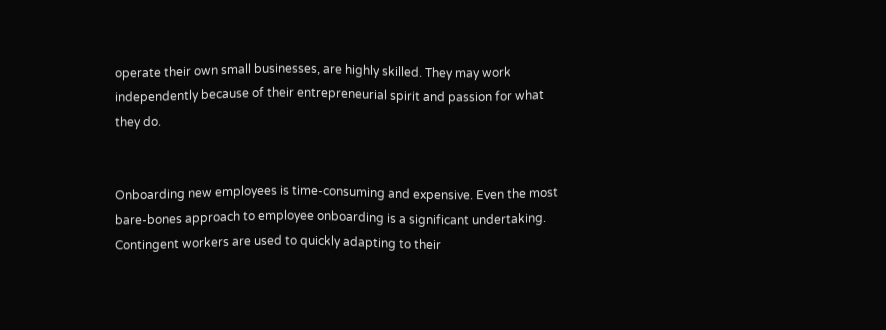operate their own small businesses, are highly skilled. They may work independently because of their entrepreneurial spirit and passion for what they do.


Onboarding new employees is time-consuming and expensive. Even the most bare-bones approach to employee onboarding is a significant undertaking. Contingent workers are used to quickly adapting to their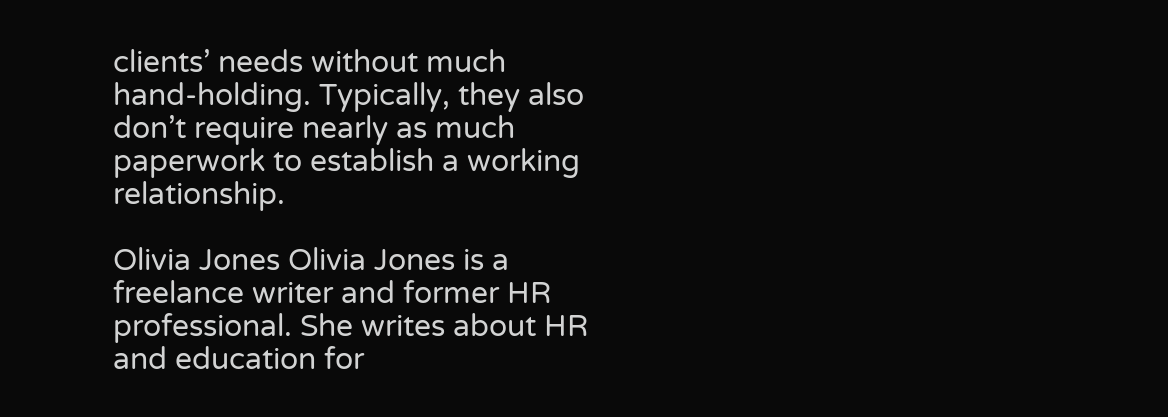clients’ needs without much hand-holding. Typically, they also don’t require nearly as much paperwork to establish a working relationship.

Olivia Jones Olivia Jones is a freelance writer and former HR professional. She writes about HR and education for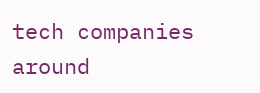tech companies around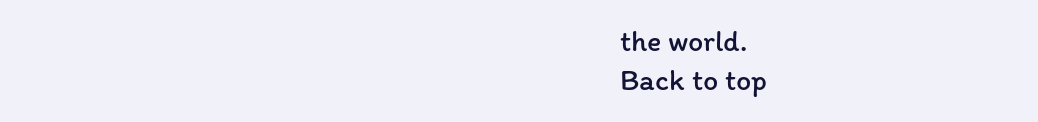the world.
Back to top